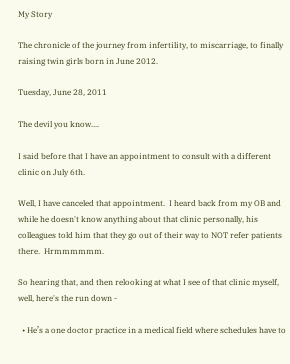My Story

The chronicle of the journey from infertility, to miscarriage, to finally raising twin girls born in June 2012.

Tuesday, June 28, 2011

The devil you know....

I said before that I have an appointment to consult with a different clinic on July 6th.

Well, I have canceled that appointment.  I heard back from my OB and while he doesn't know anything about that clinic personally, his colleagues told him that they go out of their way to NOT refer patients there.  Hrmmmmmm.

So hearing that, and then relooking at what I see of that clinic myself, well, here's the run down -

  • He’s a one doctor practice in a medical field where schedules have to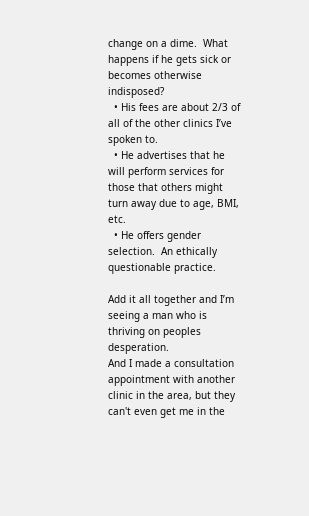change on a dime.  What happens if he gets sick or becomes otherwise indisposed?
  • His fees are about 2/3 of all of the other clinics I’ve spoken to.
  • He advertises that he will perform services for those that others might turn away due to age, BMI, etc.
  • He offers gender selection.  An ethically questionable practice.

Add it all together and I’m seeing a man who is thriving on peoples desperation.
And I made a consultation appointment with another clinic in the area, but they can't even get me in the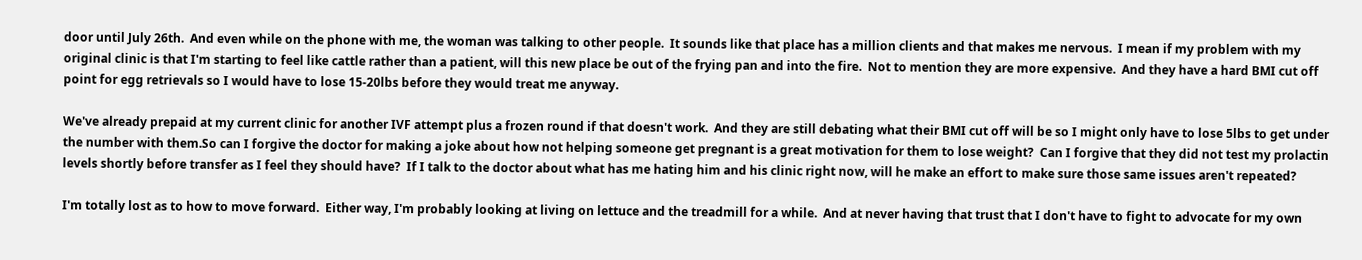door until July 26th.  And even while on the phone with me, the woman was talking to other people.  It sounds like that place has a million clients and that makes me nervous.  I mean if my problem with my original clinic is that I'm starting to feel like cattle rather than a patient, will this new place be out of the frying pan and into the fire.  Not to mention they are more expensive.  And they have a hard BMI cut off point for egg retrievals so I would have to lose 15-20lbs before they would treat me anyway.

We've already prepaid at my current clinic for another IVF attempt plus a frozen round if that doesn't work.  And they are still debating what their BMI cut off will be so I might only have to lose 5lbs to get under the number with them.So can I forgive the doctor for making a joke about how not helping someone get pregnant is a great motivation for them to lose weight?  Can I forgive that they did not test my prolactin levels shortly before transfer as I feel they should have?  If I talk to the doctor about what has me hating him and his clinic right now, will he make an effort to make sure those same issues aren't repeated?

I'm totally lost as to how to move forward.  Either way, I'm probably looking at living on lettuce and the treadmill for a while.  And at never having that trust that I don't have to fight to advocate for my own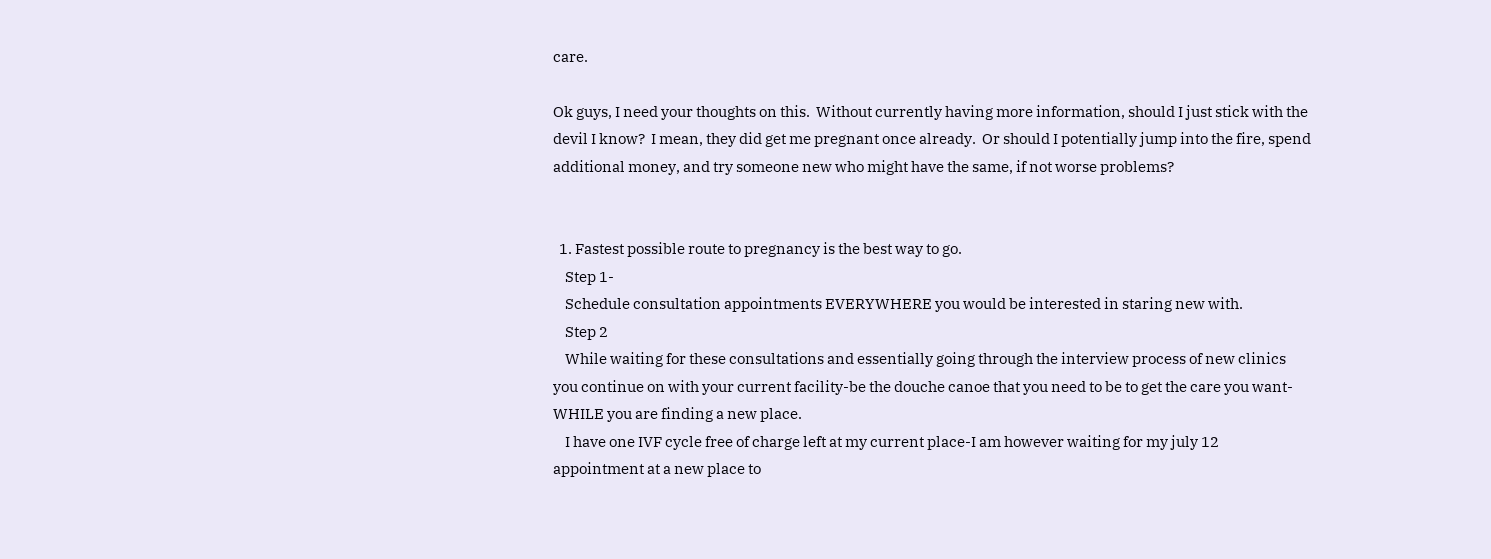care.

Ok guys, I need your thoughts on this.  Without currently having more information, should I just stick with the devil I know?  I mean, they did get me pregnant once already.  Or should I potentially jump into the fire, spend additional money, and try someone new who might have the same, if not worse problems?


  1. Fastest possible route to pregnancy is the best way to go.
    Step 1-
    Schedule consultation appointments EVERYWHERE you would be interested in staring new with.
    Step 2
    While waiting for these consultations and essentially going through the interview process of new clinics you continue on with your current facility-be the douche canoe that you need to be to get the care you want-WHILE you are finding a new place.
    I have one IVF cycle free of charge left at my current place-I am however waiting for my july 12 appointment at a new place to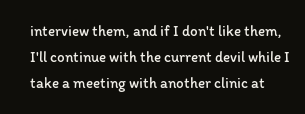interview them, and if I don't like them, I'll continue with the current devil while I take a meeting with another clinic at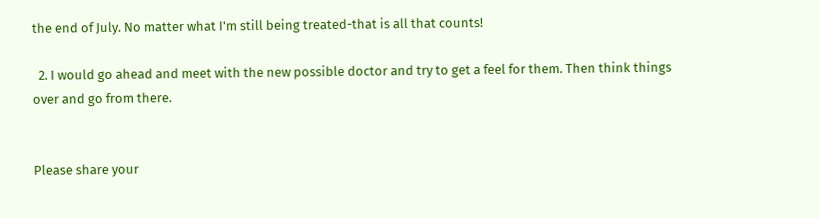the end of July. No matter what I'm still being treated-that is all that counts!

  2. I would go ahead and meet with the new possible doctor and try to get a feel for them. Then think things over and go from there.


Please share your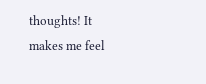thoughts! It makes me feel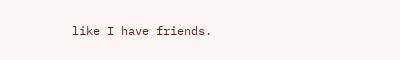like I have friends.